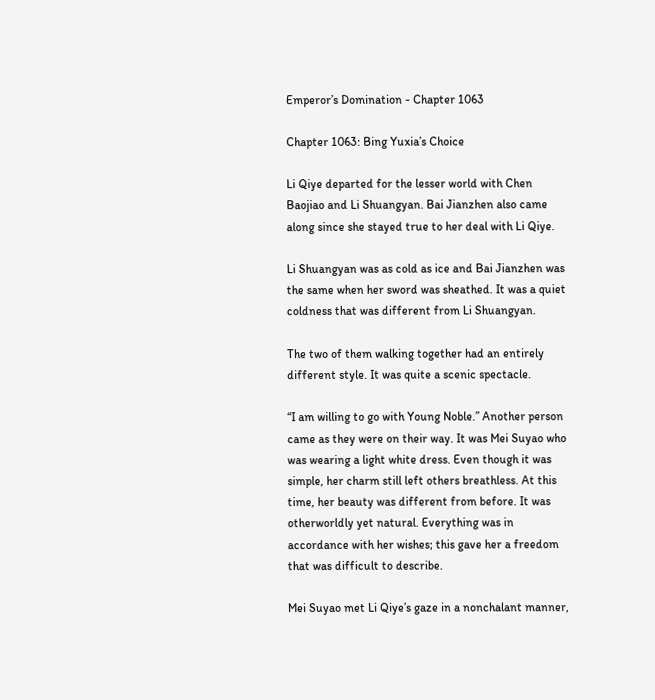Emperor’s Domination - Chapter 1063

Chapter 1063: Bing Yuxia’s Choice

Li Qiye departed for the lesser world with Chen Baojiao and Li Shuangyan. Bai Jianzhen also came along since she stayed true to her deal with Li Qiye.

Li Shuangyan was as cold as ice and Bai Jianzhen was the same when her sword was sheathed. It was a quiet coldness that was different from Li Shuangyan.

The two of them walking together had an entirely different style. It was quite a scenic spectacle.

“I am willing to go with Young Noble.” Another person came as they were on their way. It was Mei Suyao who was wearing a light white dress. Even though it was simple, her charm still left others breathless. At this time, her beauty was different from before. It was otherworldly yet natural. Everything was in accordance with her wishes; this gave her a freedom that was difficult to describe.

Mei Suyao met Li Qiye’s gaze in a nonchalant manner,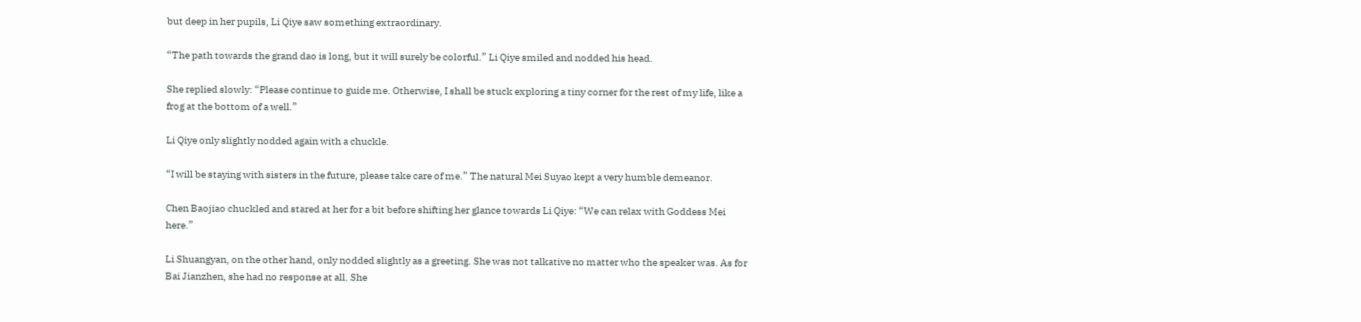but deep in her pupils, Li Qiye saw something extraordinary.

“The path towards the grand dao is long, but it will surely be colorful.” Li Qiye smiled and nodded his head.

She replied slowly: “Please continue to guide me. Otherwise, I shall be stuck exploring a tiny corner for the rest of my life, like a frog at the bottom of a well.”

Li Qiye only slightly nodded again with a chuckle.

“I will be staying with sisters in the future, please take care of me.” The natural Mei Suyao kept a very humble demeanor.

Chen Baojiao chuckled and stared at her for a bit before shifting her glance towards Li Qiye: “We can relax with Goddess Mei here.”

Li Shuangyan, on the other hand, only nodded slightly as a greeting. She was not talkative no matter who the speaker was. As for Bai Jianzhen, she had no response at all. She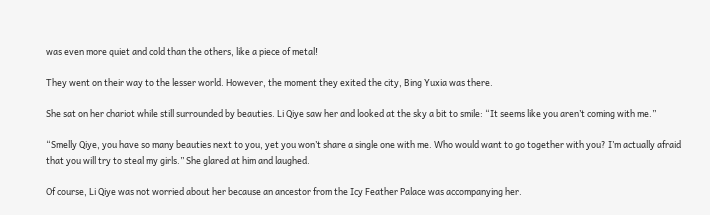was even more quiet and cold than the others, like a piece of metal!

They went on their way to the lesser world. However, the moment they exited the city, Bing Yuxia was there.

She sat on her chariot while still surrounded by beauties. Li Qiye saw her and looked at the sky a bit to smile: “It seems like you aren’t coming with me.”

“Smelly Qiye, you have so many beauties next to you, yet you won’t share a single one with me. Who would want to go together with you? I’m actually afraid that you will try to steal my girls.” She glared at him and laughed.

Of course, Li Qiye was not worried about her because an ancestor from the Icy Feather Palace was accompanying her.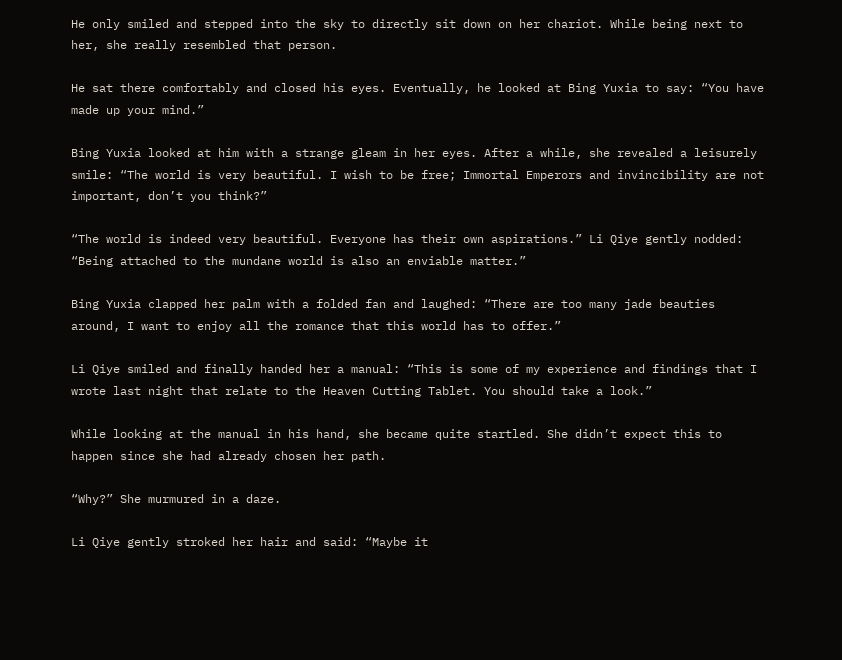He only smiled and stepped into the sky to directly sit down on her chariot. While being next to her, she really resembled that person.

He sat there comfortably and closed his eyes. Eventually, he looked at Bing Yuxia to say: “You have made up your mind.”

Bing Yuxia looked at him with a strange gleam in her eyes. After a while, she revealed a leisurely smile: “The world is very beautiful. I wish to be free; Immortal Emperors and invincibility are not important, don’t you think?”

“The world is indeed very beautiful. Everyone has their own aspirations.” Li Qiye gently nodded: “Being attached to the mundane world is also an enviable matter.”

Bing Yuxia clapped her palm with a folded fan and laughed: “There are too many jade beauties around, I want to enjoy all the romance that this world has to offer.”

Li Qiye smiled and finally handed her a manual: “This is some of my experience and findings that I wrote last night that relate to the Heaven Cutting Tablet. You should take a look.”

While looking at the manual in his hand, she became quite startled. She didn’t expect this to happen since she had already chosen her path.

“Why?” She murmured in a daze.

Li Qiye gently stroked her hair and said: “Maybe it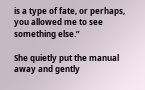is a type of fate, or perhaps, you allowed me to see something else.”

She quietly put the manual away and gently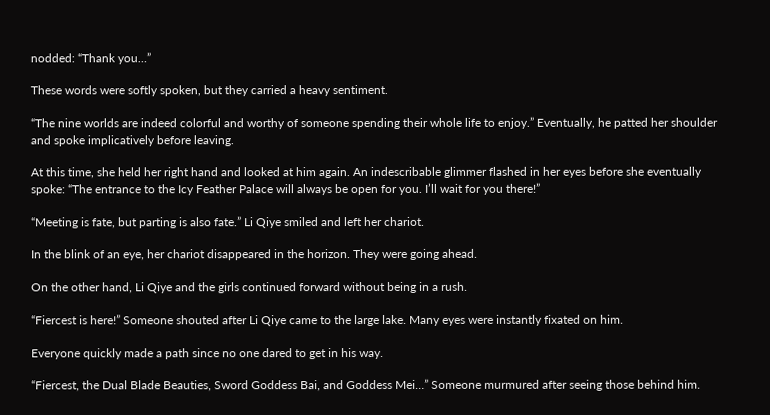nodded: “Thank you…”

These words were softly spoken, but they carried a heavy sentiment.

“The nine worlds are indeed colorful and worthy of someone spending their whole life to enjoy.” Eventually, he patted her shoulder and spoke implicatively before leaving.

At this time, she held her right hand and looked at him again. An indescribable glimmer flashed in her eyes before she eventually spoke: “The entrance to the Icy Feather Palace will always be open for you. I’ll wait for you there!”

“Meeting is fate, but parting is also fate.” Li Qiye smiled and left her chariot.

In the blink of an eye, her chariot disappeared in the horizon. They were going ahead.

On the other hand, Li Qiye and the girls continued forward without being in a rush.

“Fiercest is here!” Someone shouted after Li Qiye came to the large lake. Many eyes were instantly fixated on him.

Everyone quickly made a path since no one dared to get in his way.

“Fiercest, the Dual Blade Beauties, Sword Goddess Bai, and Goddess Mei…” Someone murmured after seeing those behind him.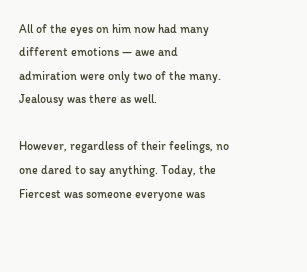All of the eyes on him now had many different emotions — awe and admiration were only two of the many. Jealousy was there as well.

However, regardless of their feelings, no one dared to say anything. Today, the Fiercest was someone everyone was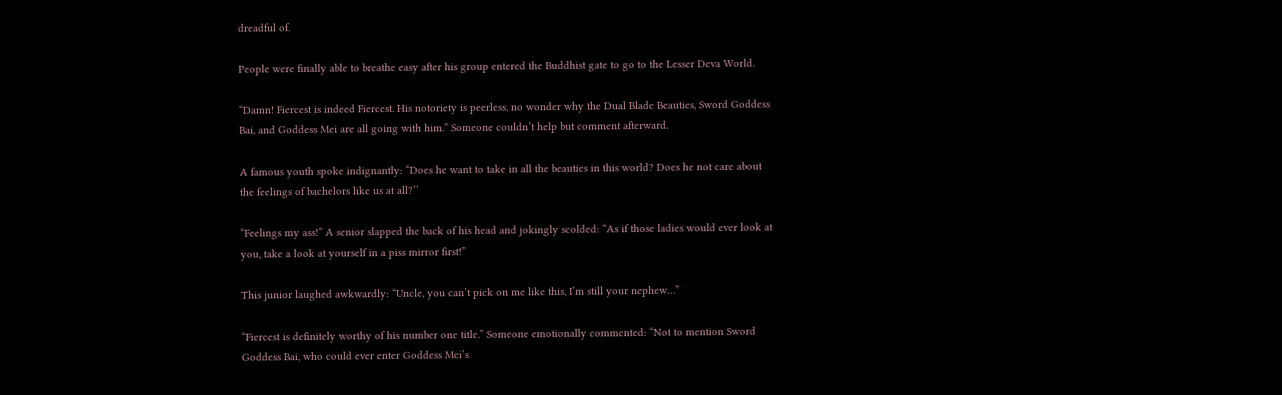dreadful of.

People were finally able to breathe easy after his group entered the Buddhist gate to go to the Lesser Deva World.

“Damn! Fiercest is indeed Fiercest. His notoriety is peerless, no wonder why the Dual Blade Beauties, Sword Goddess Bai, and Goddess Mei are all going with him.” Someone couldn’t help but comment afterward.

A famous youth spoke indignantly: “Does he want to take in all the beauties in this world? Does he not care about the feelings of bachelors like us at all?’’

“Feelings my ass!” A senior slapped the back of his head and jokingly scolded: “As if those ladies would ever look at you, take a look at yourself in a piss mirror first!”

This junior laughed awkwardly: “Uncle, you can’t pick on me like this, I’m still your nephew…”

“Fiercest is definitely worthy of his number one title.” Someone emotionally commented: “Not to mention Sword Goddess Bai, who could ever enter Goddess Mei’s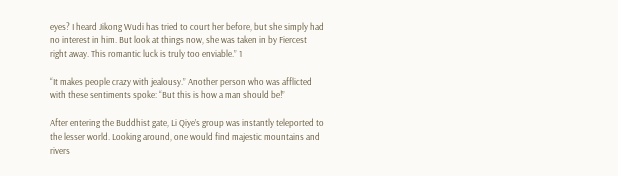eyes? I heard Jikong Wudi has tried to court her before, but she simply had no interest in him. But look at things now, she was taken in by Fiercest right away. This romantic luck is truly too enviable.” 1

“It makes people crazy with jealousy.” Another person who was afflicted with these sentiments spoke: “But this is how a man should be!”

After entering the Buddhist gate, Li Qiye’s group was instantly teleported to the lesser world. Looking around, one would find majestic mountains and rivers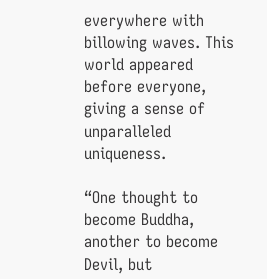everywhere with billowing waves. This world appeared before everyone, giving a sense of unparalleled uniqueness.

“One thought to become Buddha, another to become Devil, but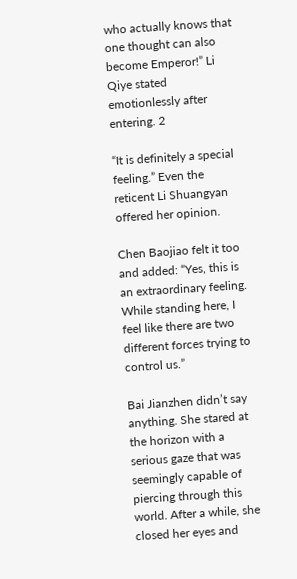who actually knows that one thought can also become Emperor!” Li Qiye stated emotionlessly after entering. 2

“It is definitely a special feeling.” Even the reticent Li Shuangyan offered her opinion.

Chen Baojiao felt it too and added: “Yes, this is an extraordinary feeling. While standing here, I feel like there are two different forces trying to control us.”

Bai Jianzhen didn’t say anything. She stared at the horizon with a serious gaze that was seemingly capable of piercing through this world. After a while, she closed her eyes and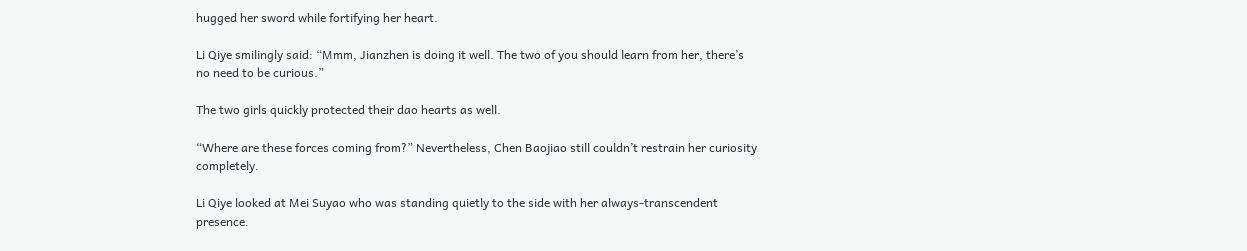hugged her sword while fortifying her heart.

Li Qiye smilingly said: “Mmm, Jianzhen is doing it well. The two of you should learn from her, there’s no need to be curious.”

The two girls quickly protected their dao hearts as well.

“Where are these forces coming from?” Nevertheless, Chen Baojiao still couldn’t restrain her curiosity completely.

Li Qiye looked at Mei Suyao who was standing quietly to the side with her always-transcendent presence.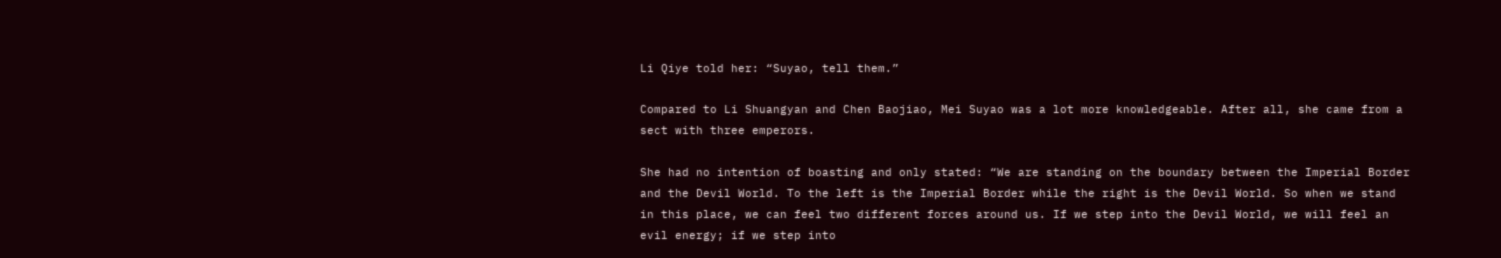Li Qiye told her: “Suyao, tell them.”

Compared to Li Shuangyan and Chen Baojiao, Mei Suyao was a lot more knowledgeable. After all, she came from a sect with three emperors.

She had no intention of boasting and only stated: “We are standing on the boundary between the Imperial Border and the Devil World. To the left is the Imperial Border while the right is the Devil World. So when we stand in this place, we can feel two different forces around us. If we step into the Devil World, we will feel an evil energy; if we step into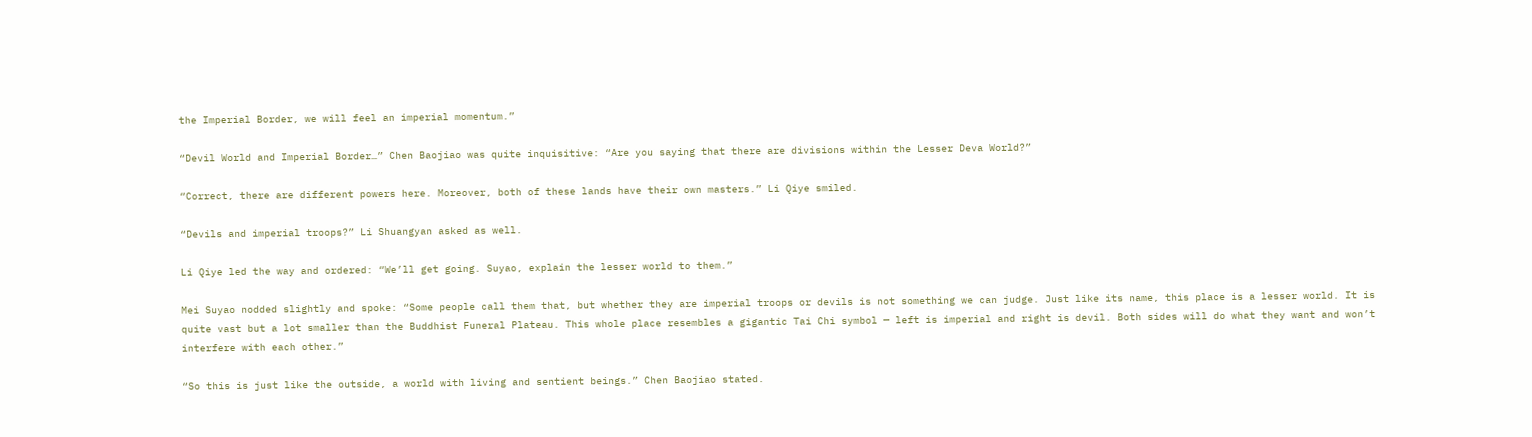the Imperial Border, we will feel an imperial momentum.”

“Devil World and Imperial Border…” Chen Baojiao was quite inquisitive: “Are you saying that there are divisions within the Lesser Deva World?”

“Correct, there are different powers here. Moreover, both of these lands have their own masters.” Li Qiye smiled.

“Devils and imperial troops?” Li Shuangyan asked as well.

Li Qiye led the way and ordered: “We’ll get going. Suyao, explain the lesser world to them.”

Mei Suyao nodded slightly and spoke: “Some people call them that, but whether they are imperial troops or devils is not something we can judge. Just like its name, this place is a lesser world. It is quite vast but a lot smaller than the Buddhist Funeral Plateau. This whole place resembles a gigantic Tai Chi symbol — left is imperial and right is devil. Both sides will do what they want and won’t interfere with each other.”

“So this is just like the outside, a world with living and sentient beings.” Chen Baojiao stated.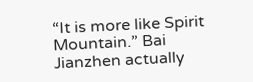“It is more like Spirit Mountain.” Bai Jianzhen actually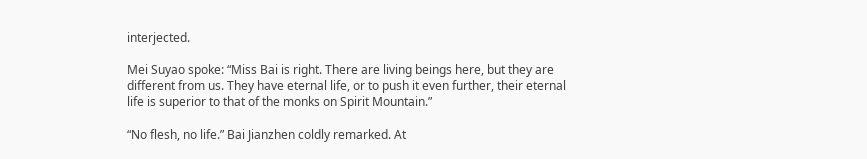interjected.

Mei Suyao spoke: “Miss Bai is right. There are living beings here, but they are different from us. They have eternal life, or to push it even further, their eternal life is superior to that of the monks on Spirit Mountain.”

“No flesh, no life.” Bai Jianzhen coldly remarked. At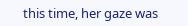this time, her gaze was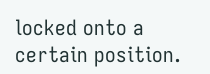locked onto a certain position.